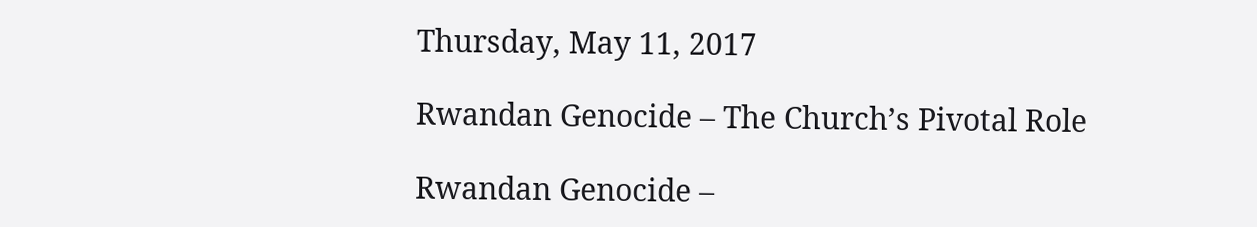Thursday, May 11, 2017

Rwandan Genocide – The Church’s Pivotal Role

Rwandan Genocide –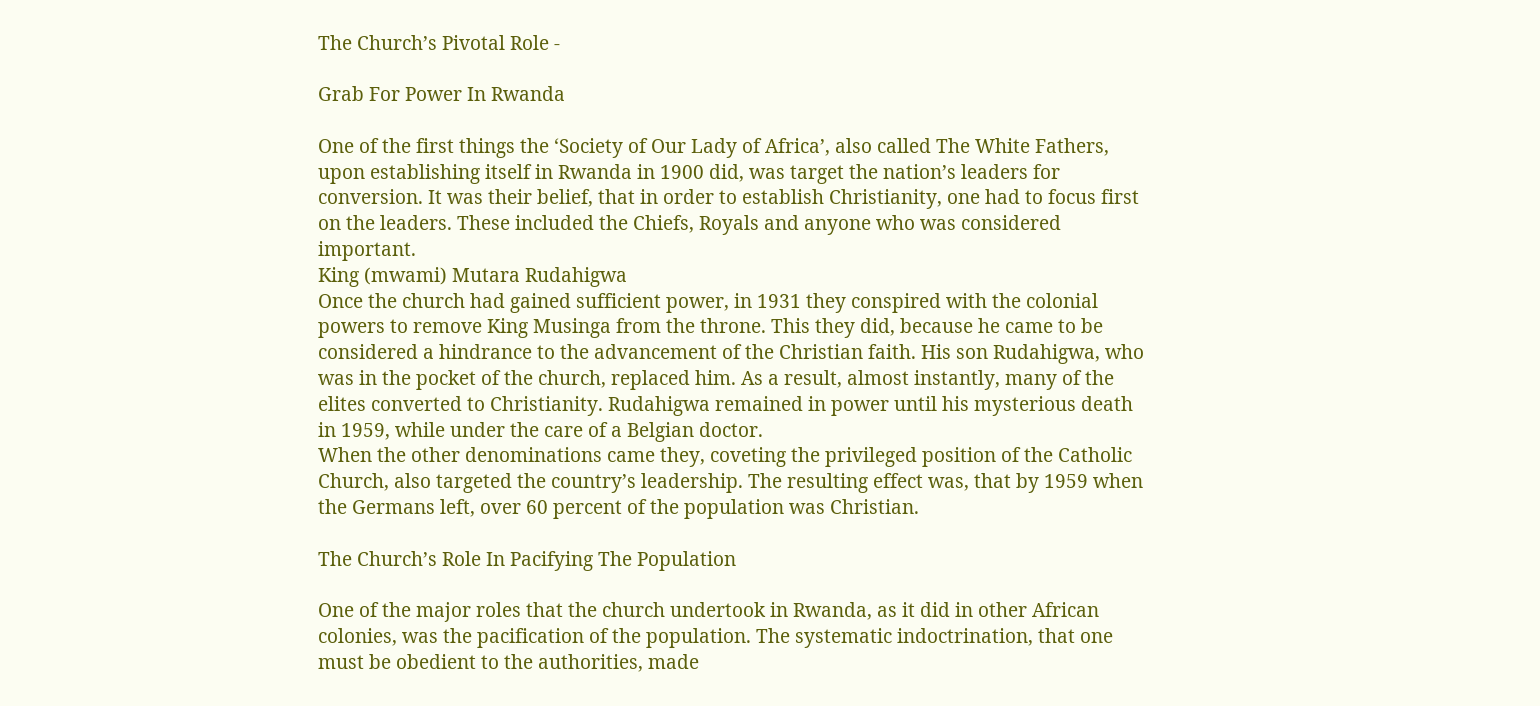The Church’s Pivotal Role -

Grab For Power In Rwanda

One of the first things the ‘Society of Our Lady of Africa’, also called The White Fathers, upon establishing itself in Rwanda in 1900 did, was target the nation’s leaders for conversion. It was their belief, that in order to establish Christianity, one had to focus first on the leaders. These included the Chiefs, Royals and anyone who was considered important.
King (mwami) Mutara Rudahigwa
Once the church had gained sufficient power, in 1931 they conspired with the colonial powers to remove King Musinga from the throne. This they did, because he came to be considered a hindrance to the advancement of the Christian faith. His son Rudahigwa, who was in the pocket of the church, replaced him. As a result, almost instantly, many of the elites converted to Christianity. Rudahigwa remained in power until his mysterious death in 1959, while under the care of a Belgian doctor.
When the other denominations came they, coveting the privileged position of the Catholic Church, also targeted the country’s leadership. The resulting effect was, that by 1959 when the Germans left, over 60 percent of the population was Christian.

The Church’s Role In Pacifying The Population

One of the major roles that the church undertook in Rwanda, as it did in other African colonies, was the pacification of the population. The systematic indoctrination, that one must be obedient to the authorities, made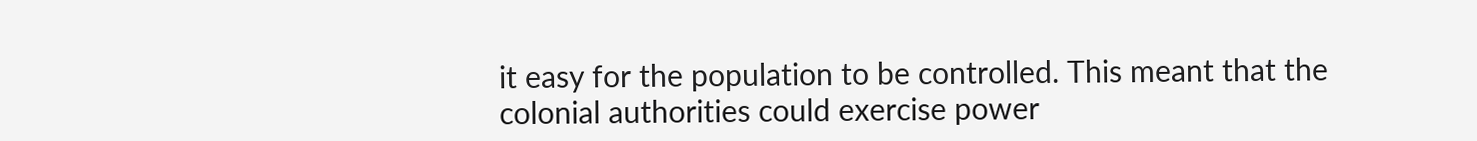it easy for the population to be controlled. This meant that the colonial authorities could exercise power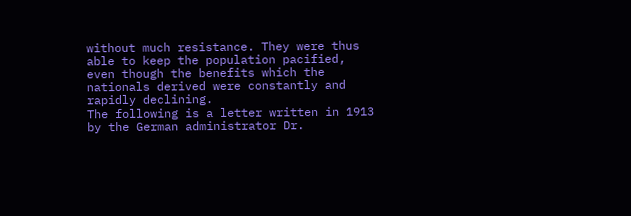without much resistance. They were thus able to keep the population pacified, even though the benefits which the nationals derived were constantly and rapidly declining.
The following is a letter written in 1913 by the German administrator Dr.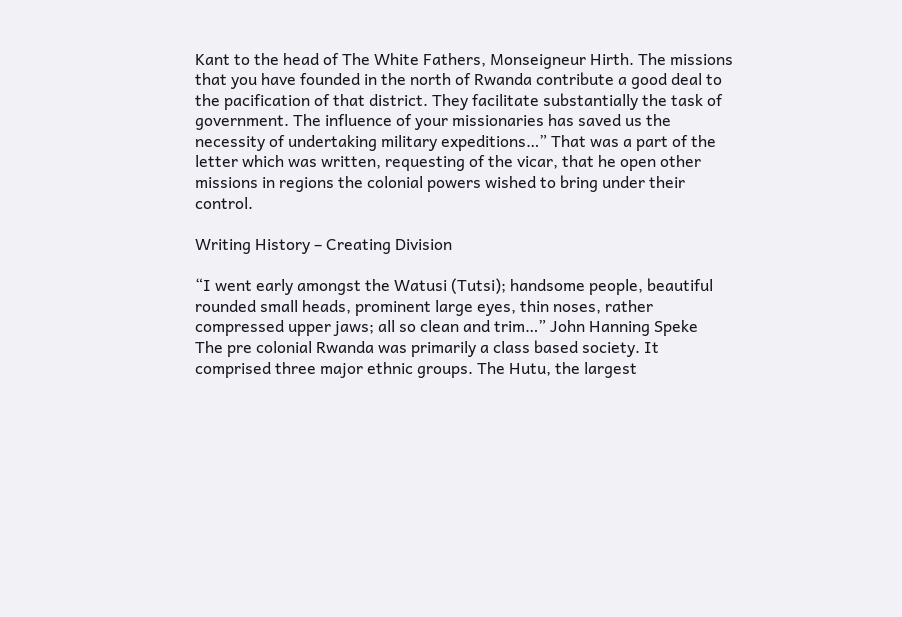Kant to the head of The White Fathers, Monseigneur Hirth. The missions that you have founded in the north of Rwanda contribute a good deal to the pacification of that district. They facilitate substantially the task of government. The influence of your missionaries has saved us the necessity of undertaking military expeditions…” That was a part of the letter which was written, requesting of the vicar, that he open other missions in regions the colonial powers wished to bring under their control.

Writing History – Creating Division

“I went early amongst the Watusi (Tutsi); handsome people, beautiful rounded small heads, prominent large eyes, thin noses, rather compressed upper jaws; all so clean and trim…” John Hanning Speke
The pre colonial Rwanda was primarily a class based society. It comprised three major ethnic groups. The Hutu, the largest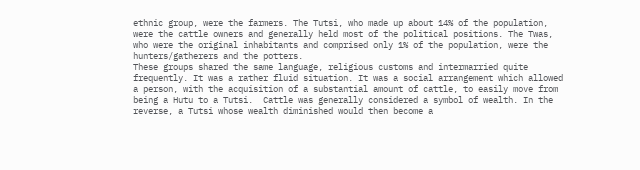ethnic group, were the farmers. The Tutsi, who made up about 14% of the population, were the cattle owners and generally held most of the political positions. The Twas, who were the original inhabitants and comprised only 1% of the population, were the hunters/gatherers and the potters.
These groups shared the same language, religious customs and intermarried quite frequently. It was a rather fluid situation. It was a social arrangement which allowed a person, with the acquisition of a substantial amount of cattle, to easily move from being a Hutu to a Tutsi.  Cattle was generally considered a symbol of wealth. In the reverse, a Tutsi whose wealth diminished would then become a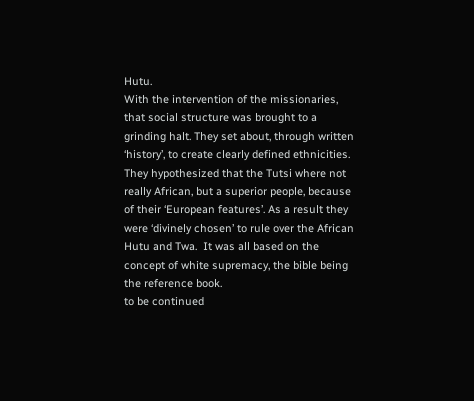Hutu.
With the intervention of the missionaries, that social structure was brought to a grinding halt. They set about, through written ‘history’, to create clearly defined ethnicities. They hypothesized that the Tutsi where not really African, but a superior people, because of their ‘European features’. As a result they were ‘divinely chosen’ to rule over the African Hutu and Twa.  It was all based on the concept of white supremacy, the bible being the reference book.
to be continued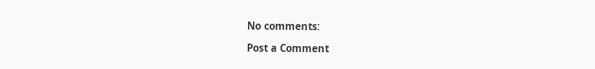No comments:

Post a Comment